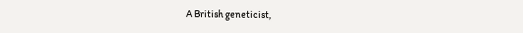A British geneticist,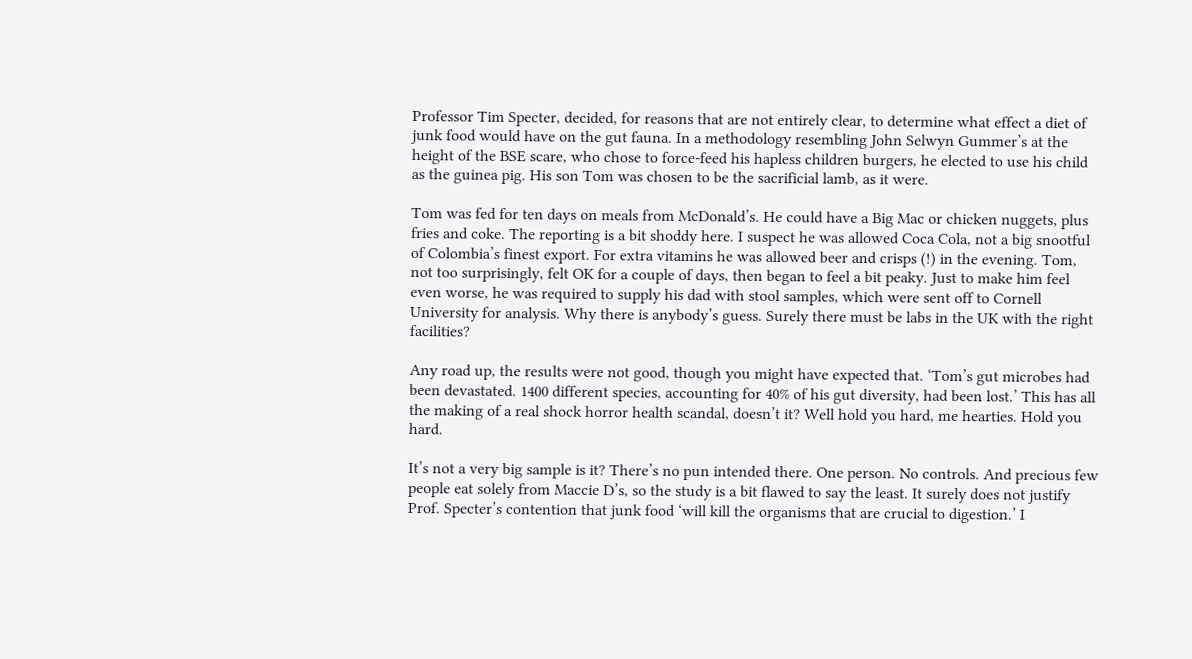Professor Tim Specter, decided, for reasons that are not entirely clear, to determine what effect a diet of junk food would have on the gut fauna. In a methodology resembling John Selwyn Gummer’s at the height of the BSE scare, who chose to force-feed his hapless children burgers, he elected to use his child as the guinea pig. His son Tom was chosen to be the sacrificial lamb, as it were.

Tom was fed for ten days on meals from McDonald’s. He could have a Big Mac or chicken nuggets, plus fries and coke. The reporting is a bit shoddy here. I suspect he was allowed Coca Cola, not a big snootful of Colombia’s finest export. For extra vitamins he was allowed beer and crisps (!) in the evening. Tom, not too surprisingly, felt OK for a couple of days, then began to feel a bit peaky. Just to make him feel even worse, he was required to supply his dad with stool samples, which were sent off to Cornell University for analysis. Why there is anybody’s guess. Surely there must be labs in the UK with the right facilities?

Any road up, the results were not good, though you might have expected that. ‘Tom’s gut microbes had been devastated. 1400 different species, accounting for 40% of his gut diversity, had been lost.’ This has all the making of a real shock horror health scandal, doesn’t it? Well hold you hard, me hearties. Hold you hard.

It’s not a very big sample is it? There’s no pun intended there. One person. No controls. And precious few people eat solely from Maccie D’s, so the study is a bit flawed to say the least. It surely does not justify Prof. Specter’s contention that junk food ‘will kill the organisms that are crucial to digestion.’ I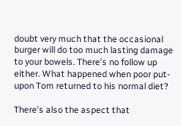doubt very much that the occasional burger will do too much lasting damage to your bowels. There’s no follow up either. What happened when poor put-upon Tom returned to his normal diet?

There’s also the aspect that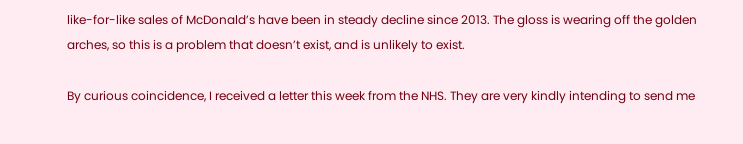like-for-like sales of McDonald’s have been in steady decline since 2013. The gloss is wearing off the golden arches, so this is a problem that doesn’t exist, and is unlikely to exist.

By curious coincidence, I received a letter this week from the NHS. They are very kindly intending to send me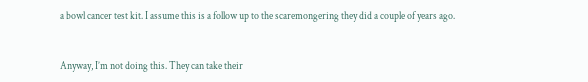a bowl cancer test kit. I assume this is a follow up to the scaremongering they did a couple of years ago.


Anyway, I’m not doing this. They can take their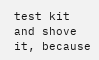test kit and shove it, because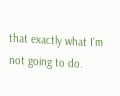that exactly what I’m not going to do.